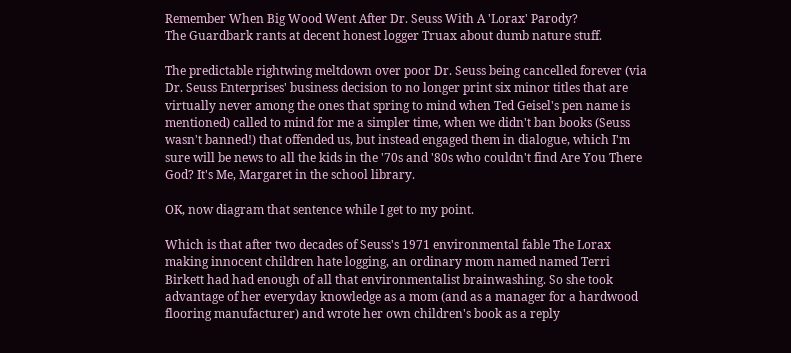Remember When Big Wood Went After Dr. Seuss With A 'Lorax' Parody?
The Guardbark rants at decent honest logger Truax about dumb nature stuff.

The predictable rightwing meltdown over poor Dr. Seuss being cancelled forever (via Dr. Seuss Enterprises' business decision to no longer print six minor titles that are virtually never among the ones that spring to mind when Ted Geisel's pen name is mentioned) called to mind for me a simpler time, when we didn't ban books (Seuss wasn't banned!) that offended us, but instead engaged them in dialogue, which I'm sure will be news to all the kids in the '70s and '80s who couldn't find Are You There God? It's Me, Margaret in the school library.

OK, now diagram that sentence while I get to my point.

Which is that after two decades of Seuss's 1971 environmental fable The Lorax making innocent children hate logging, an ordinary mom named named Terri Birkett had had enough of all that environmentalist brainwashing. So she took advantage of her everyday knowledge as a mom (and as a manager for a hardwood flooring manufacturer) and wrote her own children's book as a reply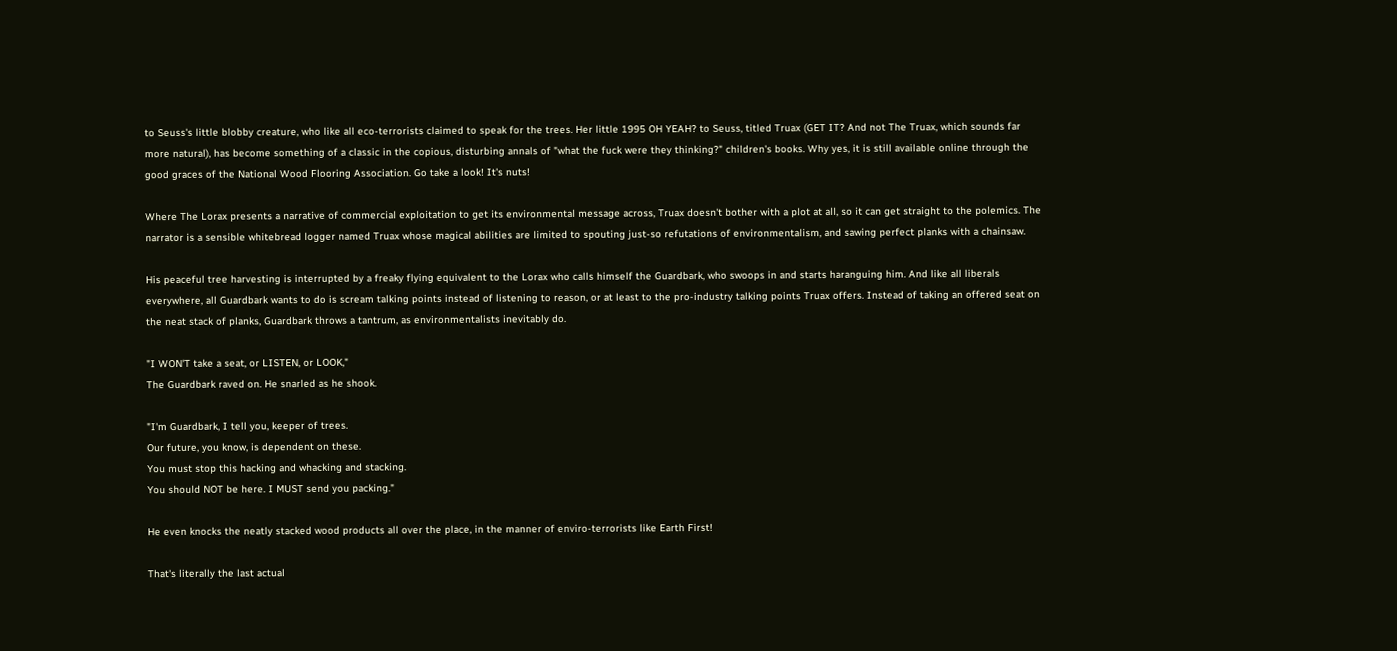to Seuss's little blobby creature, who like all eco-terrorists claimed to speak for the trees. Her little 1995 OH YEAH? to Seuss, titled Truax (GET IT? And not The Truax, which sounds far more natural), has become something of a classic in the copious, disturbing annals of "what the fuck were they thinking?" children's books. Why yes, it is still available online through the good graces of the National Wood Flooring Association. Go take a look! It's nuts!

Where The Lorax presents a narrative of commercial exploitation to get its environmental message across, Truax doesn't bother with a plot at all, so it can get straight to the polemics. The narrator is a sensible whitebread logger named Truax whose magical abilities are limited to spouting just-so refutations of environmentalism, and sawing perfect planks with a chainsaw.

His peaceful tree harvesting is interrupted by a freaky flying equivalent to the Lorax who calls himself the Guardbark, who swoops in and starts haranguing him. And like all liberals everywhere, all Guardbark wants to do is scream talking points instead of listening to reason, or at least to the pro-industry talking points Truax offers. Instead of taking an offered seat on the neat stack of planks, Guardbark throws a tantrum, as environmentalists inevitably do.

"I WON'T take a seat, or LISTEN, or LOOK,"
The Guardbark raved on. He snarled as he shook.

"I'm Guardbark, I tell you, keeper of trees.
Our future, you know, is dependent on these.
You must stop this hacking and whacking and stacking.
You should NOT be here. I MUST send you packing."

He even knocks the neatly stacked wood products all over the place, in the manner of enviro-terrorists like Earth First!

That's literally the last actual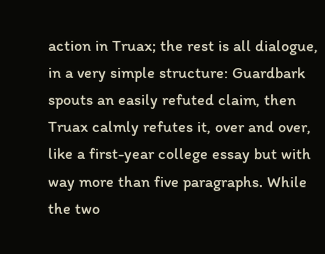action in Truax; the rest is all dialogue, in a very simple structure: Guardbark spouts an easily refuted claim, then Truax calmly refutes it, over and over, like a first-year college essay but with way more than five paragraphs. While the two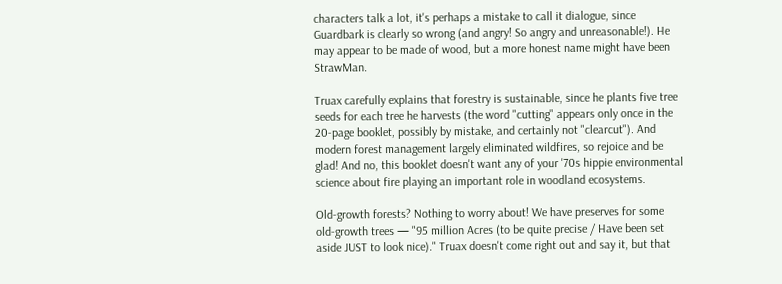characters talk a lot, it's perhaps a mistake to call it dialogue, since Guardbark is clearly so wrong (and angry! So angry and unreasonable!). He may appear to be made of wood, but a more honest name might have been StrawMan.

Truax carefully explains that forestry is sustainable, since he plants five tree seeds for each tree he harvests (the word "cutting" appears only once in the 20-page booklet, possibly by mistake, and certainly not "clearcut"). And modern forest management largely eliminated wildfires, so rejoice and be glad! And no, this booklet doesn't want any of your '70s hippie environmental science about fire playing an important role in woodland ecosystems.

Old-growth forests? Nothing to worry about! We have preserves for some old-growth trees — "95 million Acres (to be quite precise / Have been set aside JUST to look nice)." Truax doesn't come right out and say it, but that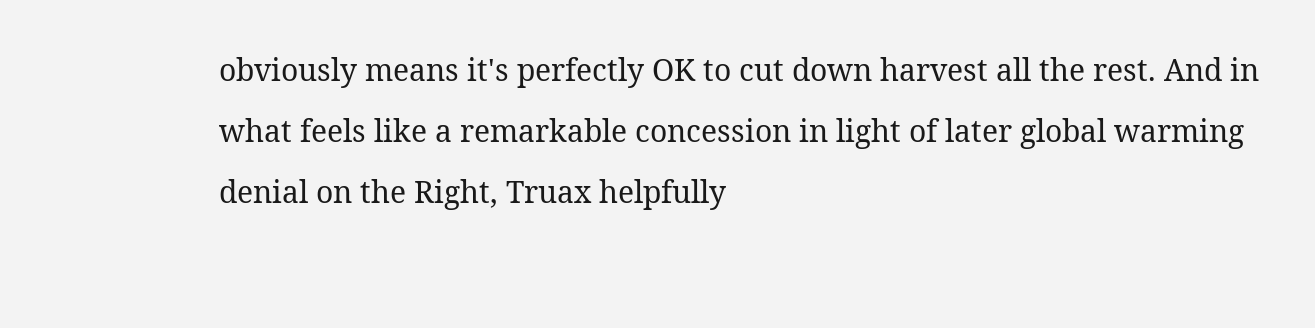obviously means it's perfectly OK to cut down harvest all the rest. And in what feels like a remarkable concession in light of later global warming denial on the Right, Truax helpfully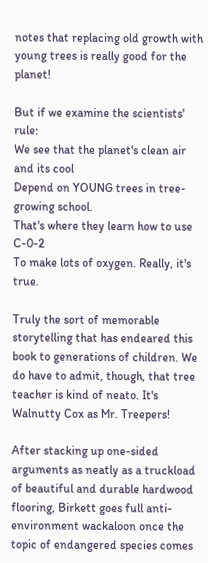notes that replacing old growth with young trees is really good for the planet!

But if we examine the scientists' rule:
We see that the planet's clean air and its cool
Depend on YOUNG trees in tree-growing school.
That's where they learn how to use C-0-2
To make lots of oxygen. Really, it's true.

Truly the sort of memorable storytelling that has endeared this book to generations of children. We do have to admit, though, that tree teacher is kind of neato. It's Walnutty Cox as Mr. Treepers!

After stacking up one-sided arguments as neatly as a truckload of beautiful and durable hardwood flooring, Birkett goes full anti-environment wackaloon once the topic of endangered species comes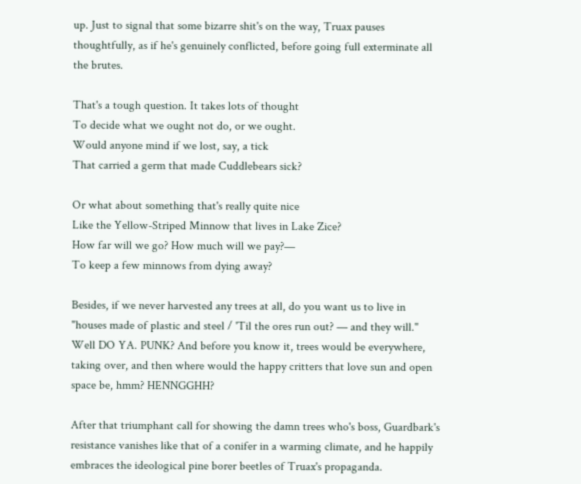up. Just to signal that some bizarre shit's on the way, Truax pauses thoughtfully, as if he's genuinely conflicted, before going full exterminate all the brutes.

That's a tough question. It takes lots of thought
To decide what we ought not do, or we ought.
Would anyone mind if we lost, say, a tick
That carried a germ that made Cuddlebears sick?

Or what about something that's really quite nice
Like the Yellow-Striped Minnow that lives in Lake Zice?
How far will we go? How much will we pay?—
To keep a few minnows from dying away?

Besides, if we never harvested any trees at all, do you want us to live in "houses made of plastic and steel / 'Til the ores run out? — and they will." Well DO YA. PUNK? And before you know it, trees would be everywhere, taking over, and then where would the happy critters that love sun and open space be, hmm? HENNGGHH?

After that triumphant call for showing the damn trees who's boss, Guardbark's resistance vanishes like that of a conifer in a warming climate, and he happily embraces the ideological pine borer beetles of Truax's propaganda.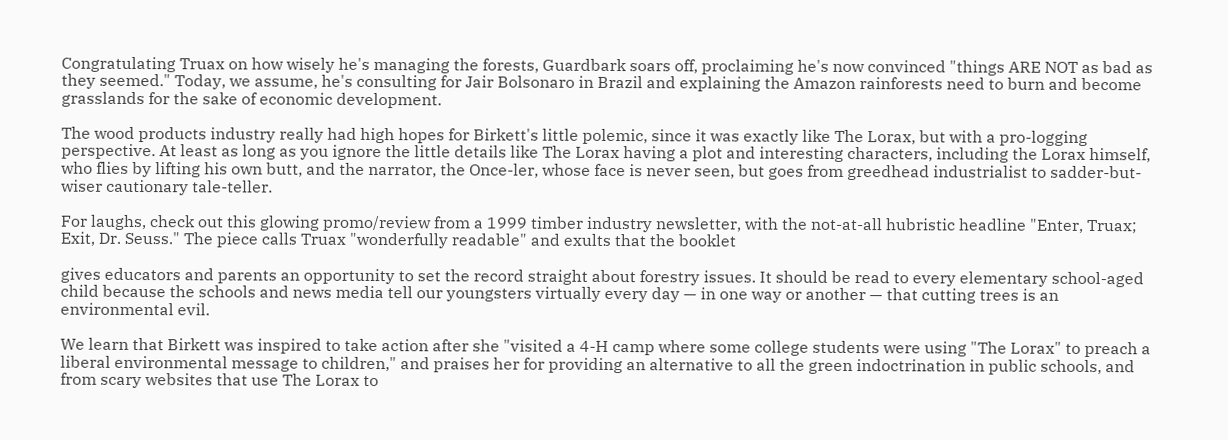Congratulating Truax on how wisely he's managing the forests, Guardbark soars off, proclaiming he's now convinced "things ARE NOT as bad as they seemed." Today, we assume, he's consulting for Jair Bolsonaro in Brazil and explaining the Amazon rainforests need to burn and become grasslands for the sake of economic development.

The wood products industry really had high hopes for Birkett's little polemic, since it was exactly like The Lorax, but with a pro-logging perspective. At least as long as you ignore the little details like The Lorax having a plot and interesting characters, including the Lorax himself, who flies by lifting his own butt, and the narrator, the Once-ler, whose face is never seen, but goes from greedhead industrialist to sadder-but-wiser cautionary tale-teller.

For laughs, check out this glowing promo/review from a 1999 timber industry newsletter, with the not-at-all hubristic headline "Enter, Truax; Exit, Dr. Seuss." The piece calls Truax "wonderfully readable" and exults that the booklet

gives educators and parents an opportunity to set the record straight about forestry issues. It should be read to every elementary school-aged child because the schools and news media tell our youngsters virtually every day — in one way or another — that cutting trees is an environmental evil.

We learn that Birkett was inspired to take action after she "visited a 4-H camp where some college students were using "The Lorax" to preach a liberal environmental message to children," and praises her for providing an alternative to all the green indoctrination in public schools, and from scary websites that use The Lorax to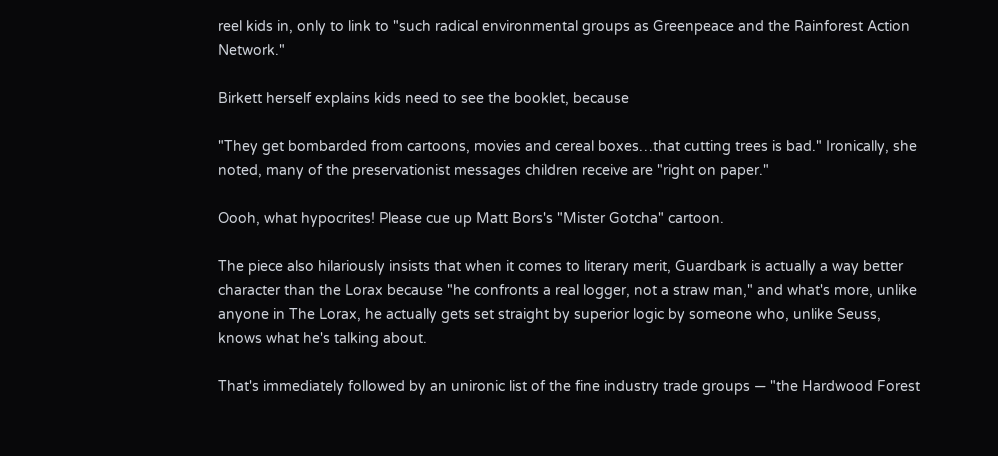reel kids in, only to link to "such radical environmental groups as Greenpeace and the Rainforest Action Network."

Birkett herself explains kids need to see the booklet, because

"They get bombarded from cartoons, movies and cereal boxes…that cutting trees is bad." Ironically, she noted, many of the preservationist messages children receive are "right on paper."

Oooh, what hypocrites! Please cue up Matt Bors's "Mister Gotcha" cartoon.

The piece also hilariously insists that when it comes to literary merit, Guardbark is actually a way better character than the Lorax because "he confronts a real logger, not a straw man," and what's more, unlike anyone in The Lorax, he actually gets set straight by superior logic by someone who, unlike Seuss, knows what he's talking about.

That's immediately followed by an unironic list of the fine industry trade groups — "the Hardwood Forest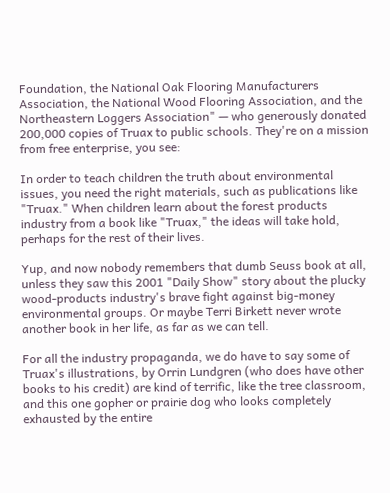Foundation, the National Oak Flooring Manufacturers Association, the National Wood Flooring Association, and the Northeastern Loggers Association" — who generously donated 200,000 copies of Truax to public schools. They're on a mission from free enterprise, you see:

In order to teach children the truth about environmental issues, you need the right materials, such as publications like "Truax." When children learn about the forest products industry from a book like "Truax," the ideas will take hold, perhaps for the rest of their lives.

Yup, and now nobody remembers that dumb Seuss book at all, unless they saw this 2001 "Daily Show" story about the plucky wood-products industry's brave fight against big-money environmental groups. Or maybe Terri Birkett never wrote another book in her life, as far as we can tell.

For all the industry propaganda, we do have to say some of Truax's illustrations, by Orrin Lundgren (who does have other books to his credit) are kind of terrific, like the tree classroom, and this one gopher or prairie dog who looks completely exhausted by the entire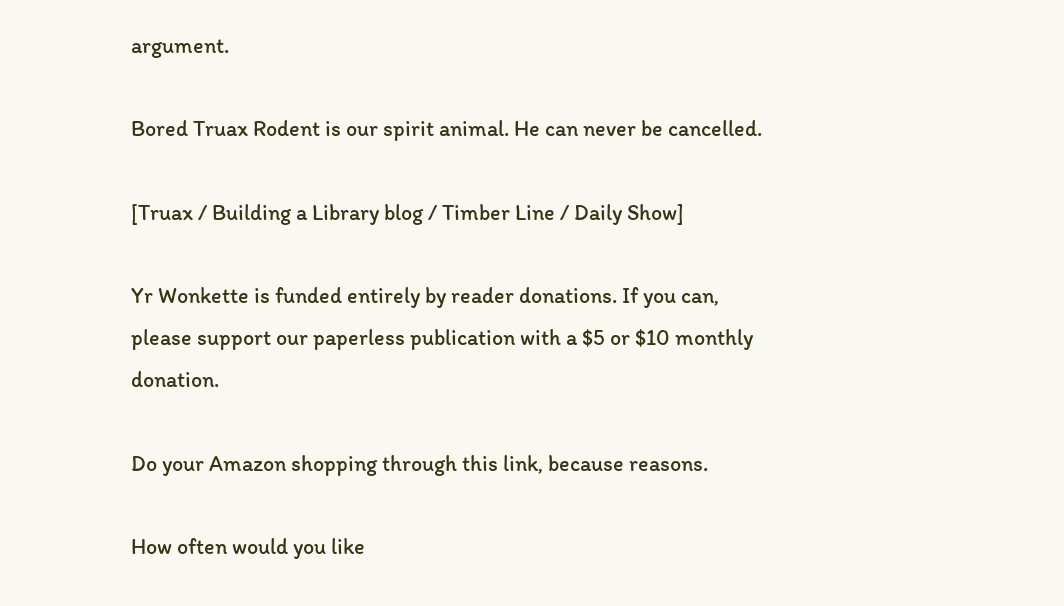argument.

Bored Truax Rodent is our spirit animal. He can never be cancelled.

[Truax / Building a Library blog / Timber Line / Daily Show]

Yr Wonkette is funded entirely by reader donations. If you can, please support our paperless publication with a $5 or $10 monthly donation.

Do your Amazon shopping through this link, because reasons.

How often would you like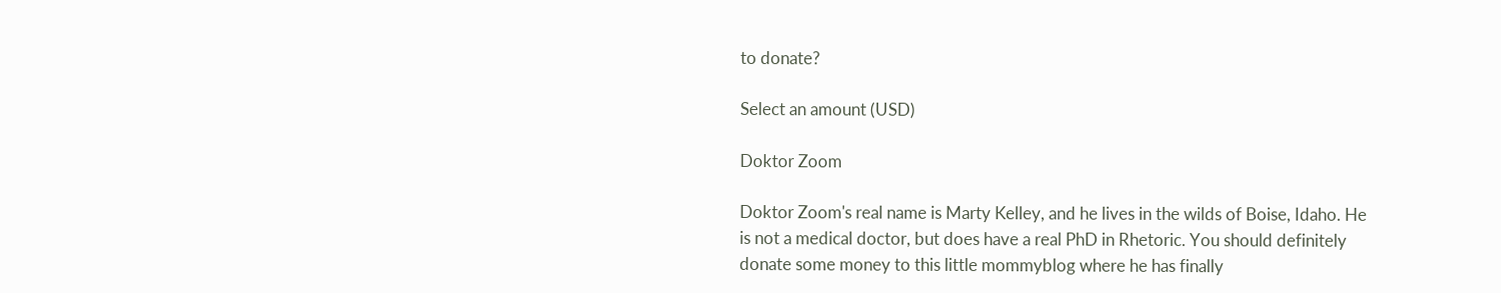to donate?

Select an amount (USD)

Doktor Zoom

Doktor Zoom's real name is Marty Kelley, and he lives in the wilds of Boise, Idaho. He is not a medical doctor, but does have a real PhD in Rhetoric. You should definitely donate some money to this little mommyblog where he has finally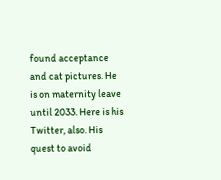found acceptance and cat pictures. He is on maternity leave until 2033. Here is his Twitter, also. His quest to avoid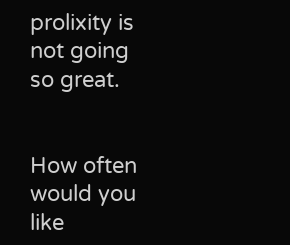prolixity is not going so great.


How often would you like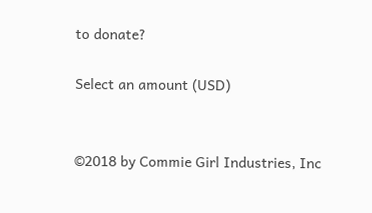to donate?

Select an amount (USD)


©2018 by Commie Girl Industries, Inc